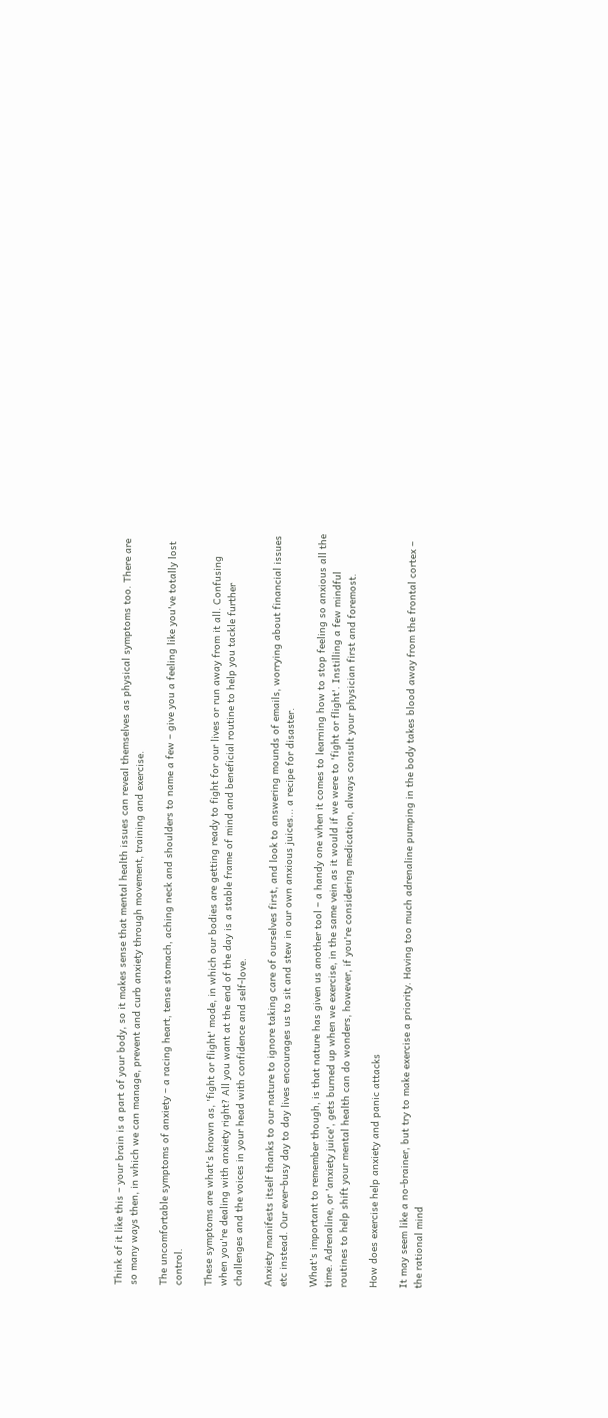Think of it like this – your brain is a part of your body, so it makes sense that mental health issues can reveal themselves as physical symptoms too. There are so many ways then, in which we can manage, prevent and curb anxiety through movement, training and exercise.

The uncomfortable symptoms of anxiety – a racing heart, tense stomach, aching neck and shoulders to name a few – give you a feeling like you've totally lost control.

These symptoms are what's known as, 'fight or flight' mode, in which our bodies are getting ready to fight for our lives or run away from it all. Confusing when you're dealing with anxiety right? All you want at the end of the day is a stable frame of mind and beneficial routine to help you tackle further challenges and the voices in your head with confidence and self-love.

Anxiety manifests itself thanks to our nature to ignore taking care of ourselves first, and look to answering mounds of emails, worrying about financial issues etc instead. Our ever-busy day to day lives encourages us to sit and stew in our own anxious juices... a recipe for disaster.

What's important to remember though, is that nature has given us another tool – a handy one when it comes to learning how to stop feeling so anxious all the time. Adrenaline, or 'anxiety juice', gets burned up when we exercise, in the same vein as it would if we were to 'fight or flight'. Instilling a few mindful routines to help shift your mental health can do wonders, however, if you're considering medication, always consult your physician first and foremost.

How does exercise help anxiety and panic attacks

It may seem like a no-brainer, but try to make exercise a priority. Having too much adrenaline pumping in the body takes blood away from the frontal cortex – the rational mind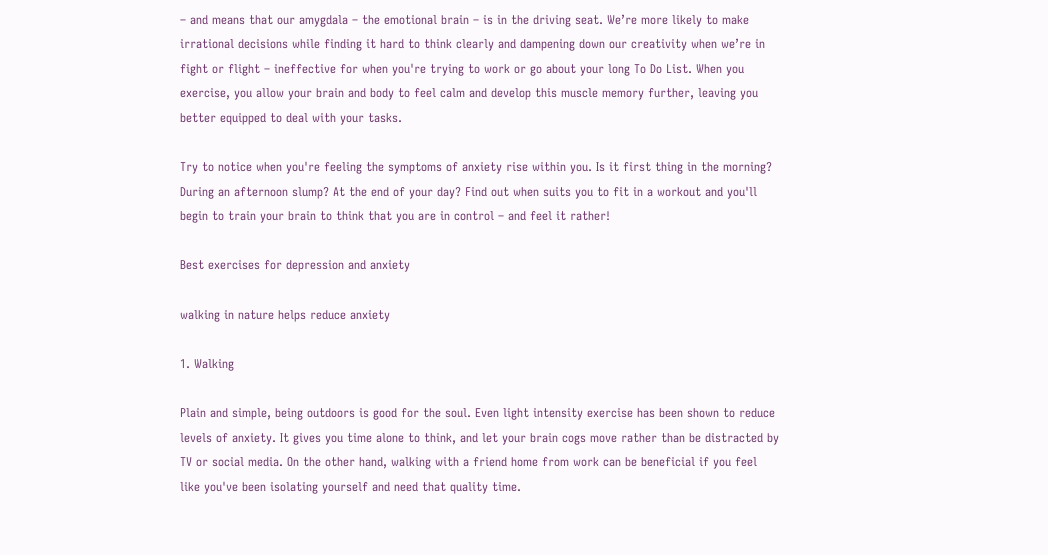– and means that our amygdala – the emotional brain – is in the driving seat. We’re more likely to make irrational decisions while finding it hard to think clearly and dampening down our creativity when we’re in fight or flight – ineffective for when you're trying to work or go about your long To Do List. When you exercise, you allow your brain and body to feel calm and develop this muscle memory further, leaving you better equipped to deal with your tasks.

Try to notice when you're feeling the symptoms of anxiety rise within you. Is it first thing in the morning? During an afternoon slump? At the end of your day? Find out when suits you to fit in a workout and you'll begin to train your brain to think that you are in control – and feel it rather!

Best exercises for depression and anxiety

walking in nature helps reduce anxiety

1. Walking

Plain and simple, being outdoors is good for the soul. Even light intensity exercise has been shown to reduce levels of anxiety. It gives you time alone to think, and let your brain cogs move rather than be distracted by TV or social media. On the other hand, walking with a friend home from work can be beneficial if you feel like you've been isolating yourself and need that quality time.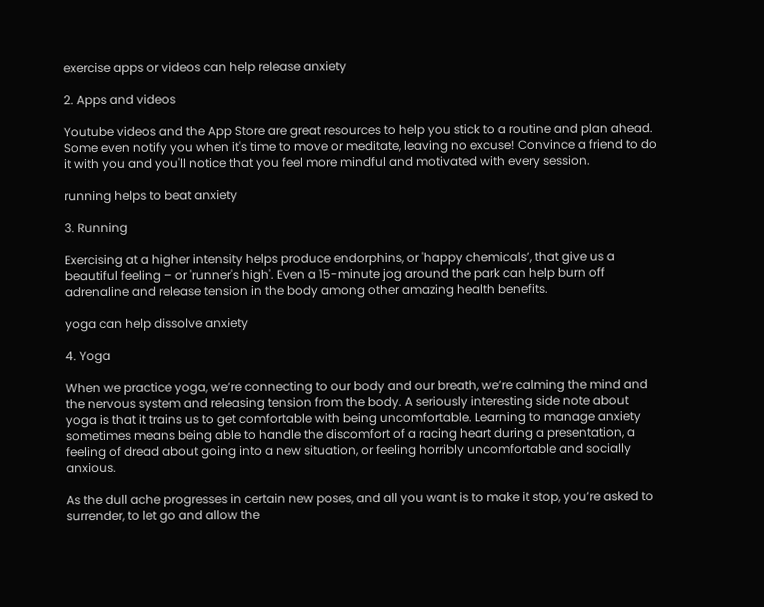exercise apps or videos can help release anxiety

2. Apps and videos

Youtube videos and the App Store are great resources to help you stick to a routine and plan ahead. Some even notify you when it's time to move or meditate, leaving no excuse! Convince a friend to do it with you and you'll notice that you feel more mindful and motivated with every session.

running helps to beat anxiety

3. Running

Exercising at a higher intensity helps produce endorphins, or 'happy chemicals’, that give us a beautiful feeling – or 'runner's high'. Even a 15-minute jog around the park can help burn off adrenaline and release tension in the body among other amazing health benefits.

yoga can help dissolve anxiety

4. Yoga

When we practice yoga, we’re connecting to our body and our breath, we’re calming the mind and the nervous system and releasing tension from the body. A seriously interesting side note about yoga is that it trains us to get comfortable with being uncomfortable. Learning to manage anxiety sometimes means being able to handle the discomfort of a racing heart during a presentation, a feeling of dread about going into a new situation, or feeling horribly uncomfortable and socially anxious.

As the dull ache progresses in certain new poses, and all you want is to make it stop, you’re asked to surrender, to let go and allow the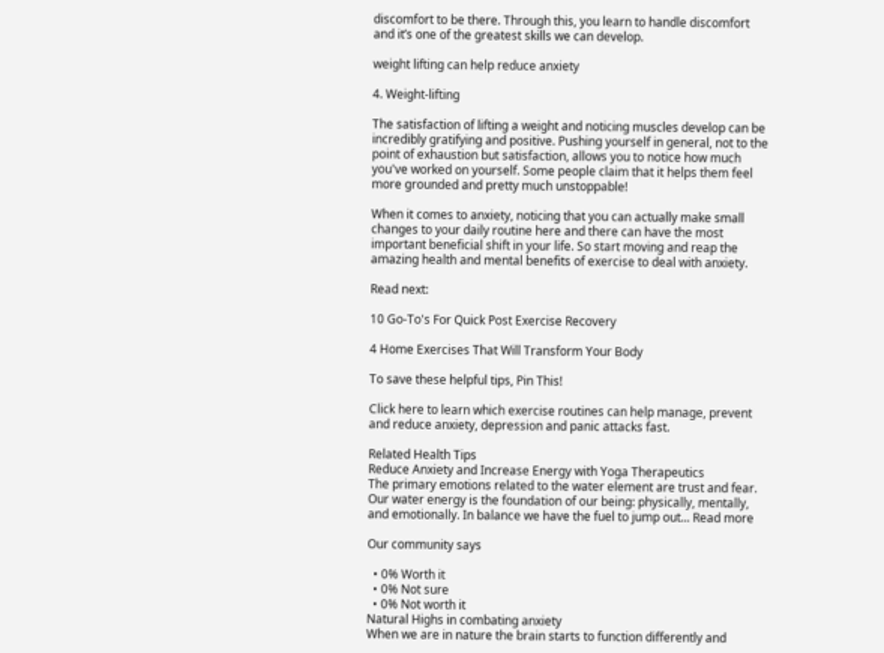discomfort to be there. Through this, you learn to handle discomfort and it’s one of the greatest skills we can develop.

weight lifting can help reduce anxiety

4. Weight-lifting

The satisfaction of lifting a weight and noticing muscles develop can be incredibly gratifying and positive. Pushing yourself in general, not to the point of exhaustion but satisfaction, allows you to notice how much you've worked on yourself. Some people claim that it helps them feel more grounded and pretty much unstoppable!

When it comes to anxiety, noticing that you can actually make small changes to your daily routine here and there can have the most important beneficial shift in your life. So start moving and reap the amazing health and mental benefits of exercise to deal with anxiety.

Read next:

10 Go-To's For Quick Post Exercise Recovery

4 Home Exercises That Will Transform Your Body

To save these helpful tips, Pin This!

Click here to learn which exercise routines can help manage, prevent and reduce anxiety, depression and panic attacks fast.

Related Health Tips
Reduce Anxiety and Increase Energy with Yoga Therapeutics
The primary emotions related to the water element are trust and fear. Our water energy is the foundation of our being: physically, mentally, and emotionally. In balance we have the fuel to jump out... Read more

Our community says

  • 0% Worth it
  • 0% Not sure
  • 0% Not worth it
Natural Highs in combating anxiety
When we are in nature the brain starts to function differently and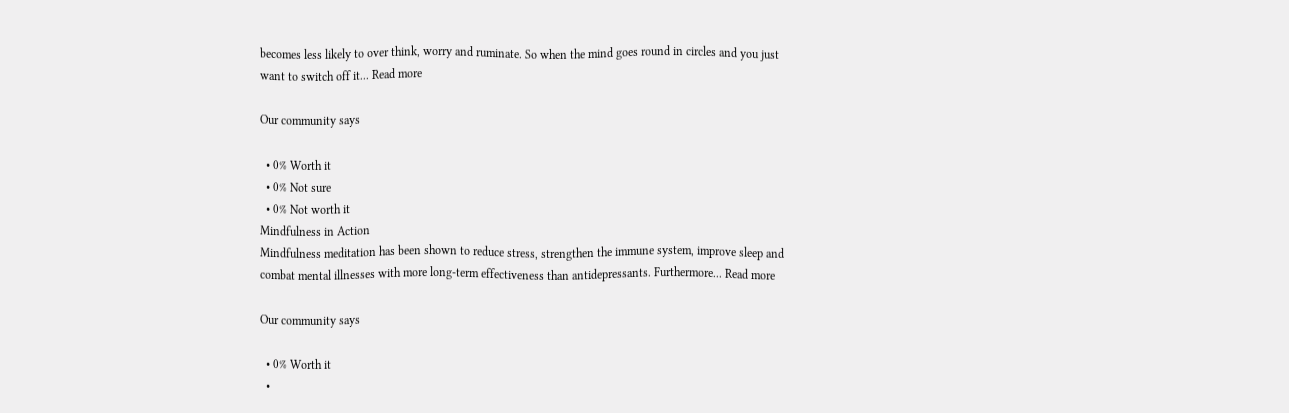becomes less likely to over think, worry and ruminate. So when the mind goes round in circles and you just want to switch off it... Read more

Our community says

  • 0% Worth it
  • 0% Not sure
  • 0% Not worth it
Mindfulness in Action
Mindfulness meditation has been shown to reduce stress, strengthen the immune system, improve sleep and combat mental illnesses with more long-term effectiveness than antidepressants. Furthermore... Read more

Our community says

  • 0% Worth it
  •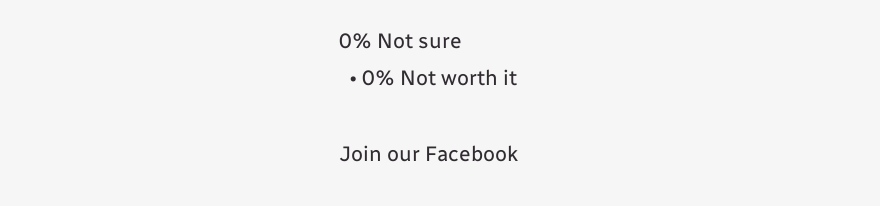0% Not sure
  • 0% Not worth it

Join our Facebook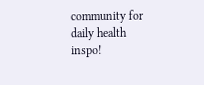community for daily health inspo!